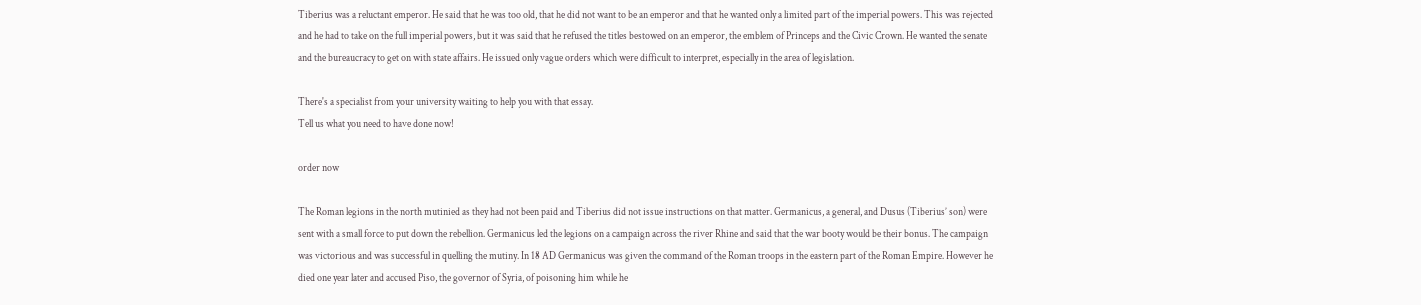Tiberius was a reluctant emperor. He said that he was too old, that he did not want to be an emperor and that he wanted only a limited part of the imperial powers. This was rejected and he had to take on the full imperial powers, but it was said that he refused the titles bestowed on an emperor, the emblem of Princeps and the Civic Crown. He wanted the senate and the bureaucracy to get on with state affairs. He issued only vague orders which were difficult to interpret, especially in the area of legislation.

There's a specialist from your university waiting to help you with that essay.
Tell us what you need to have done now!

order now

The Roman legions in the north mutinied as they had not been paid and Tiberius did not issue instructions on that matter. Germanicus, a general, and Dusus (Tiberius’ son) were sent with a small force to put down the rebellion. Germanicus led the legions on a campaign across the river Rhine and said that the war booty would be their bonus. The campaign was victorious and was successful in quelling the mutiny. In 18 AD Germanicus was given the command of the Roman troops in the eastern part of the Roman Empire. However he died one year later and accused Piso, the governor of Syria, of poisoning him while he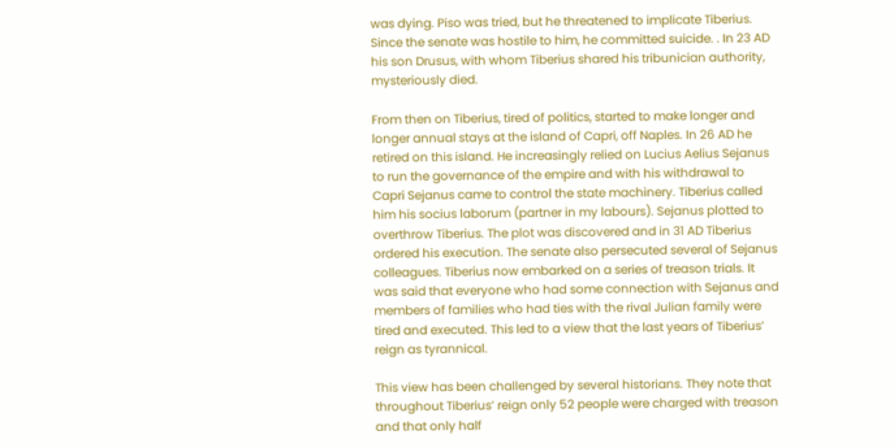was dying. Piso was tried, but he threatened to implicate Tiberius. Since the senate was hostile to him, he committed suicide. . In 23 AD his son Drusus, with whom Tiberius shared his tribunician authority, mysteriously died.

From then on Tiberius, tired of politics, started to make longer and longer annual stays at the island of Capri, off Naples. In 26 AD he retired on this island. He increasingly relied on Lucius Aelius Sejanus to run the governance of the empire and with his withdrawal to Capri Sejanus came to control the state machinery. Tiberius called him his socius laborum (partner in my labours). Sejanus plotted to overthrow Tiberius. The plot was discovered and in 31 AD Tiberius ordered his execution. The senate also persecuted several of Sejanus colleagues. Tiberius now embarked on a series of treason trials. It was said that everyone who had some connection with Sejanus and members of families who had ties with the rival Julian family were tired and executed. This led to a view that the last years of Tiberius’ reign as tyrannical.

This view has been challenged by several historians. They note that throughout Tiberius’ reign only 52 people were charged with treason and that only half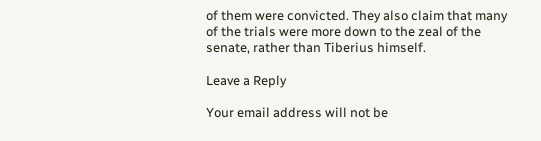of them were convicted. They also claim that many of the trials were more down to the zeal of the senate, rather than Tiberius himself.

Leave a Reply

Your email address will not be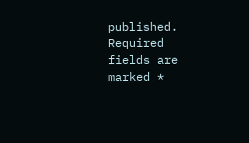published. Required fields are marked *